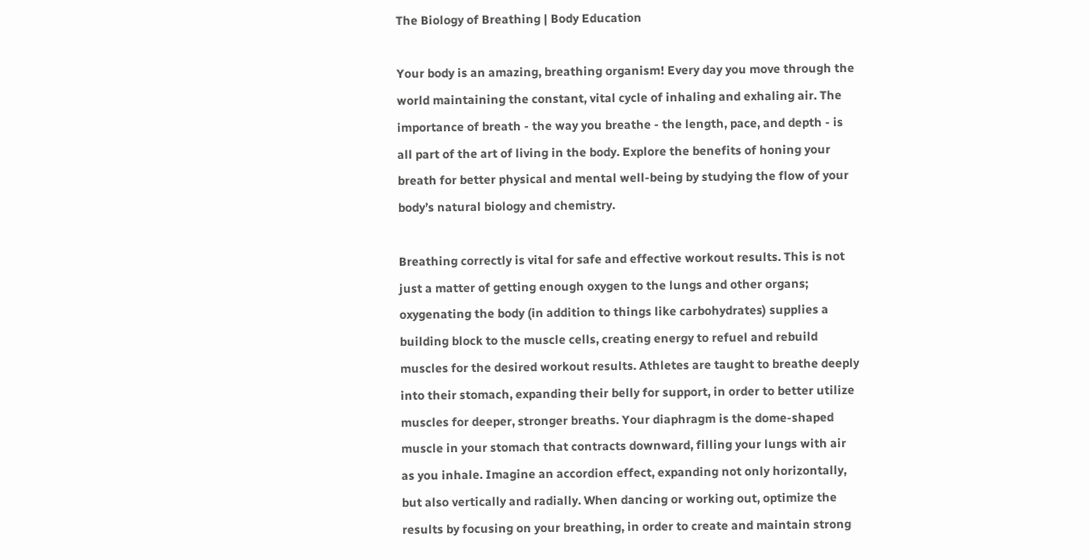The Biology of Breathing | Body Education

Your body is an amazing, breathing organism! Every day you move through the world maintaining the constant, vital cycle of inhaling and exhaling air. The importance of breath - the way you breathe - the length, pace, and depth - is all part of the art of living in the body. Explore the benefits of honing your breath for better physical and mental well-being by studying the flow of your body’s natural biology and chemistry.

Breathing correctly is vital for safe and effective workout results. This is not just a matter of getting enough oxygen to the lungs and other organs; oxygenating the body (in addition to things like carbohydrates) supplies a building block to the muscle cells, creating energy to refuel and rebuild muscles for the desired workout results. Athletes are taught to breathe deeply into their stomach, expanding their belly for support, in order to better utilize muscles for deeper, stronger breaths. Your diaphragm is the dome-shaped muscle in your stomach that contracts downward, filling your lungs with air as you inhale. Imagine an accordion effect, expanding not only horizontally, but also vertically and radially. When dancing or working out, optimize the results by focusing on your breathing, in order to create and maintain strong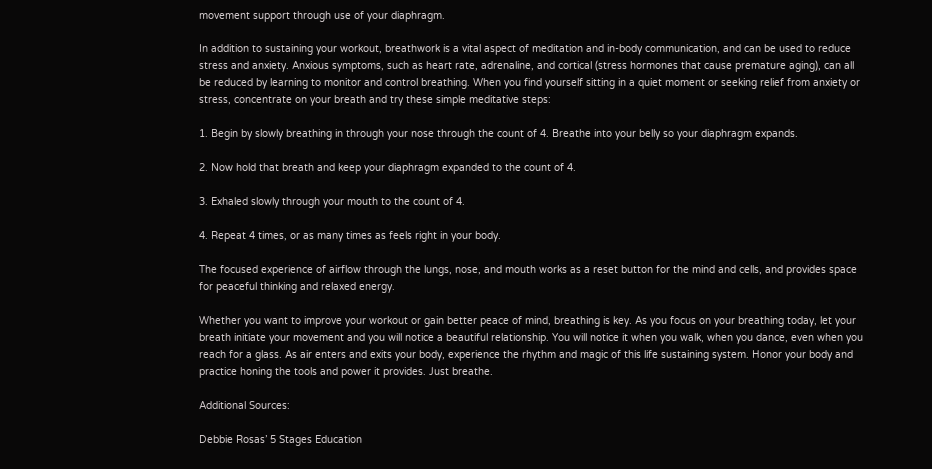movement support through use of your diaphragm.

In addition to sustaining your workout, breathwork is a vital aspect of meditation and in-body communication, and can be used to reduce stress and anxiety. Anxious symptoms, such as heart rate, adrenaline, and cortical (stress hormones that cause premature aging), can all be reduced by learning to monitor and control breathing. When you find yourself sitting in a quiet moment or seeking relief from anxiety or stress, concentrate on your breath and try these simple meditative steps:

1. Begin by slowly breathing in through your nose through the count of 4. Breathe into your belly so your diaphragm expands.

2. Now hold that breath and keep your diaphragm expanded to the count of 4.

3. Exhaled slowly through your mouth to the count of 4.

4. Repeat 4 times, or as many times as feels right in your body.

The focused experience of airflow through the lungs, nose, and mouth works as a reset button for the mind and cells, and provides space for peaceful thinking and relaxed energy.

Whether you want to improve your workout or gain better peace of mind, breathing is key. As you focus on your breathing today, let your breath initiate your movement and you will notice a beautiful relationship. You will notice it when you walk, when you dance, even when you reach for a glass. As air enters and exits your body, experience the rhythm and magic of this life sustaining system. Honor your body and practice honing the tools and power it provides. Just breathe.

Additional Sources:

Debbie Rosas’ 5 Stages Education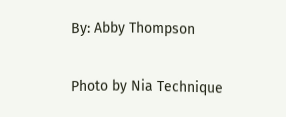By: Abby Thompson

Photo by Nia Technique